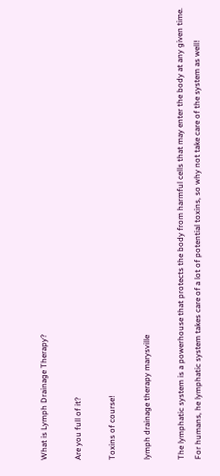What is Lymph Drainage Therapy?

Are you full of it?

Toxins of course!

lymph drainage therapy marysville

The lymphatic system is a powerhouse that protects the body from harmful cells that may enter the body at any given time. For humans, he lymphatic system takes care of a lot of potential toxins, so why not take care of the system as well!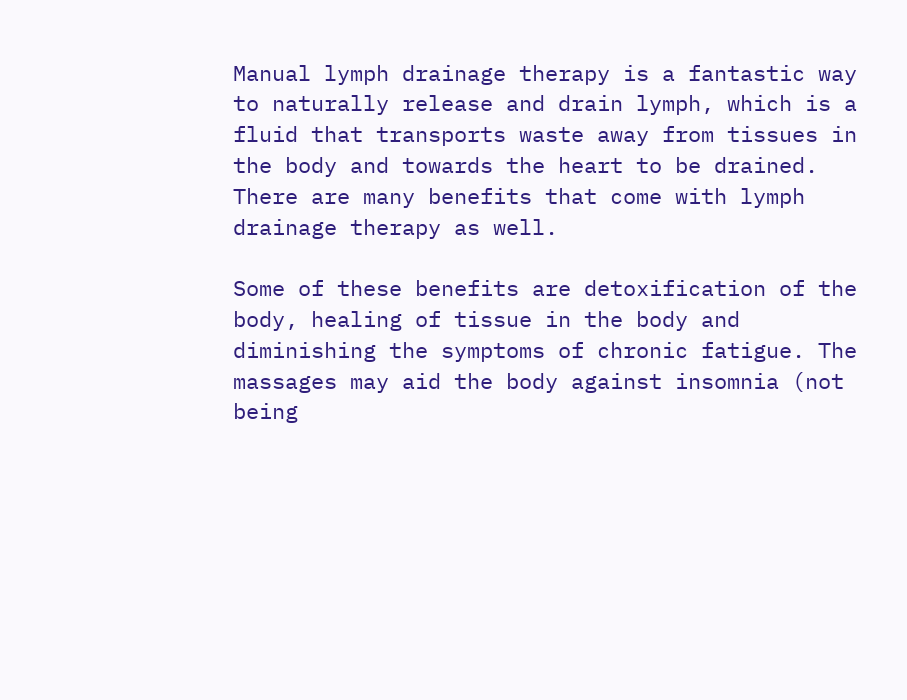Manual lymph drainage therapy is a fantastic way to naturally release and drain lymph, which is a fluid that transports waste away from tissues in the body and towards the heart to be drained. There are many benefits that come with lymph drainage therapy as well.

Some of these benefits are detoxification of the body, healing of tissue in the body and diminishing the symptoms of chronic fatigue. The massages may aid the body against insomnia (not being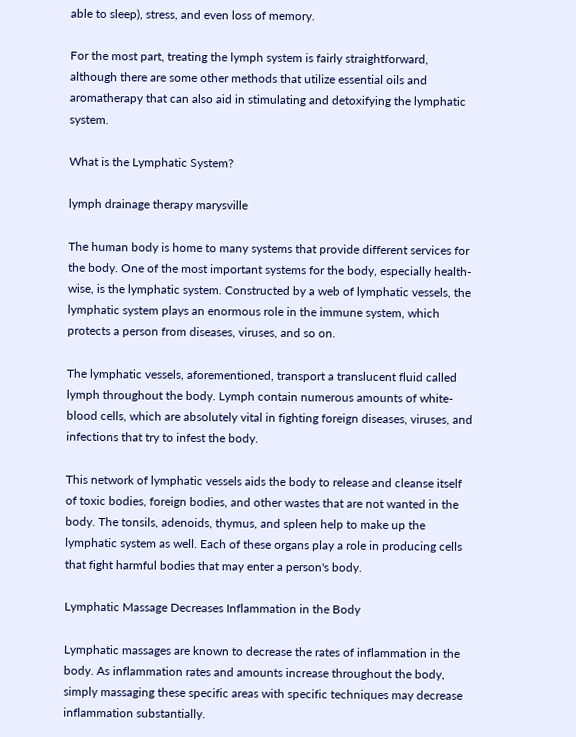able to sleep), stress, and even loss of memory.

For the most part, treating the lymph system is fairly straightforward, although there are some other methods that utilize essential oils and aromatherapy that can also aid in stimulating and detoxifying the lymphatic system.

What is the Lymphatic System?

lymph drainage therapy marysville

The human body is home to many systems that provide different services for the body. One of the most important systems for the body, especially health-wise, is the lymphatic system. Constructed by a web of lymphatic vessels, the lymphatic system plays an enormous role in the immune system, which protects a person from diseases, viruses, and so on.

The lymphatic vessels, aforementioned, transport a translucent fluid called lymph throughout the body. Lymph contain numerous amounts of white-blood cells, which are absolutely vital in fighting foreign diseases, viruses, and infections that try to infest the body.

This network of lymphatic vessels aids the body to release and cleanse itself of toxic bodies, foreign bodies, and other wastes that are not wanted in the body. The tonsils, adenoids, thymus, and spleen help to make up the lymphatic system as well. Each of these organs play a role in producing cells that fight harmful bodies that may enter a person's body.

Lymphatic Massage Decreases Inflammation in the Body

Lymphatic massages are known to decrease the rates of inflammation in the body. As inflammation rates and amounts increase throughout the body, simply massaging these specific areas with specific techniques may decrease inflammation substantially.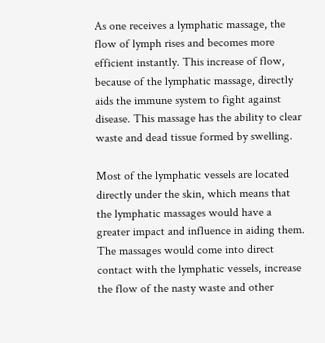As one receives a lymphatic massage, the flow of lymph rises and becomes more efficient instantly. This increase of flow, because of the lymphatic massage, directly aids the immune system to fight against disease. This massage has the ability to clear waste and dead tissue formed by swelling.

Most of the lymphatic vessels are located directly under the skin, which means that the lymphatic massages would have a greater impact and influence in aiding them. The massages would come into direct contact with the lymphatic vessels, increase the flow of the nasty waste and other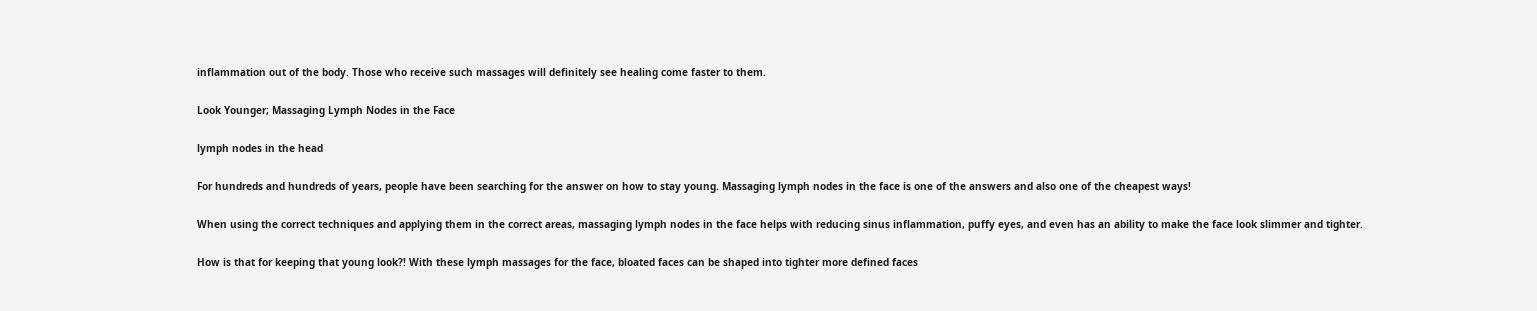inflammation out of the body. Those who receive such massages will definitely see healing come faster to them.

Look Younger; Massaging Lymph Nodes in the Face

lymph nodes in the head

For hundreds and hundreds of years, people have been searching for the answer on how to stay young. Massaging lymph nodes in the face is one of the answers and also one of the cheapest ways!

When using the correct techniques and applying them in the correct areas, massaging lymph nodes in the face helps with reducing sinus inflammation, puffy eyes, and even has an ability to make the face look slimmer and tighter.

How is that for keeping that young look?! With these lymph massages for the face, bloated faces can be shaped into tighter more defined faces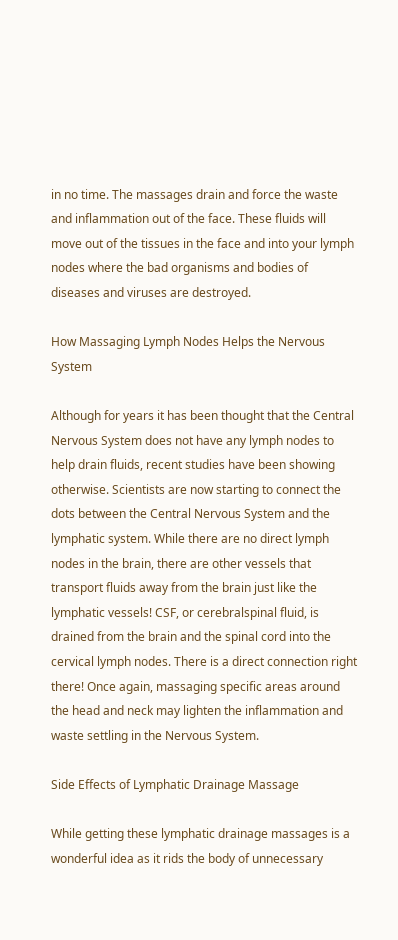in no time. The massages drain and force the waste and inflammation out of the face. These fluids will move out of the tissues in the face and into your lymph nodes where the bad organisms and bodies of diseases and viruses are destroyed.

How Massaging Lymph Nodes Helps the Nervous System

Although for years it has been thought that the Central Nervous System does not have any lymph nodes to help drain fluids, recent studies have been showing otherwise. Scientists are now starting to connect the dots between the Central Nervous System and the lymphatic system. While there are no direct lymph nodes in the brain, there are other vessels that transport fluids away from the brain just like the lymphatic vessels! CSF, or cerebralspinal fluid, is drained from the brain and the spinal cord into the cervical lymph nodes. There is a direct connection right there! Once again, massaging specific areas around the head and neck may lighten the inflammation and waste settling in the Nervous System.

Side Effects of Lymphatic Drainage Massage

While getting these lymphatic drainage massages is a wonderful idea as it rids the body of unnecessary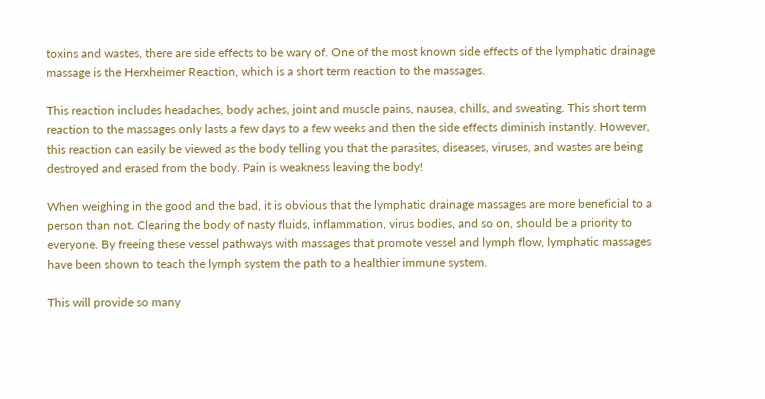toxins and wastes, there are side effects to be wary of. One of the most known side effects of the lymphatic drainage massage is the Herxheimer Reaction, which is a short term reaction to the massages.

This reaction includes headaches, body aches, joint and muscle pains, nausea, chills, and sweating. This short term reaction to the massages only lasts a few days to a few weeks and then the side effects diminish instantly. However, this reaction can easily be viewed as the body telling you that the parasites, diseases, viruses, and wastes are being destroyed and erased from the body. Pain is weakness leaving the body!

When weighing in the good and the bad, it is obvious that the lymphatic drainage massages are more beneficial to a person than not. Clearing the body of nasty fluids, inflammation, virus bodies, and so on, should be a priority to everyone. By freeing these vessel pathways with massages that promote vessel and lymph flow, lymphatic massages have been shown to teach the lymph system the path to a healthier immune system.

This will provide so many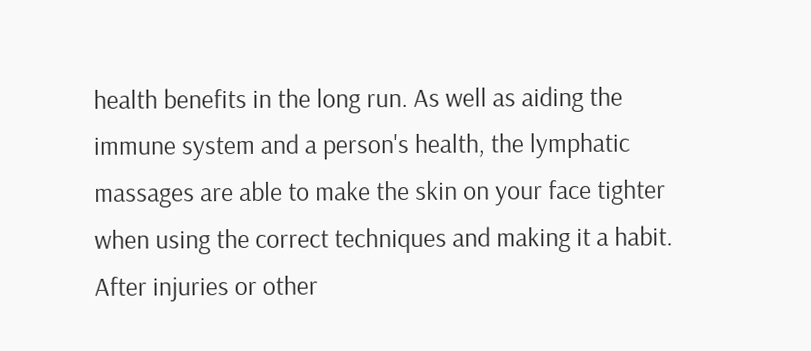health benefits in the long run. As well as aiding the immune system and a person's health, the lymphatic massages are able to make the skin on your face tighter when using the correct techniques and making it a habit. After injuries or other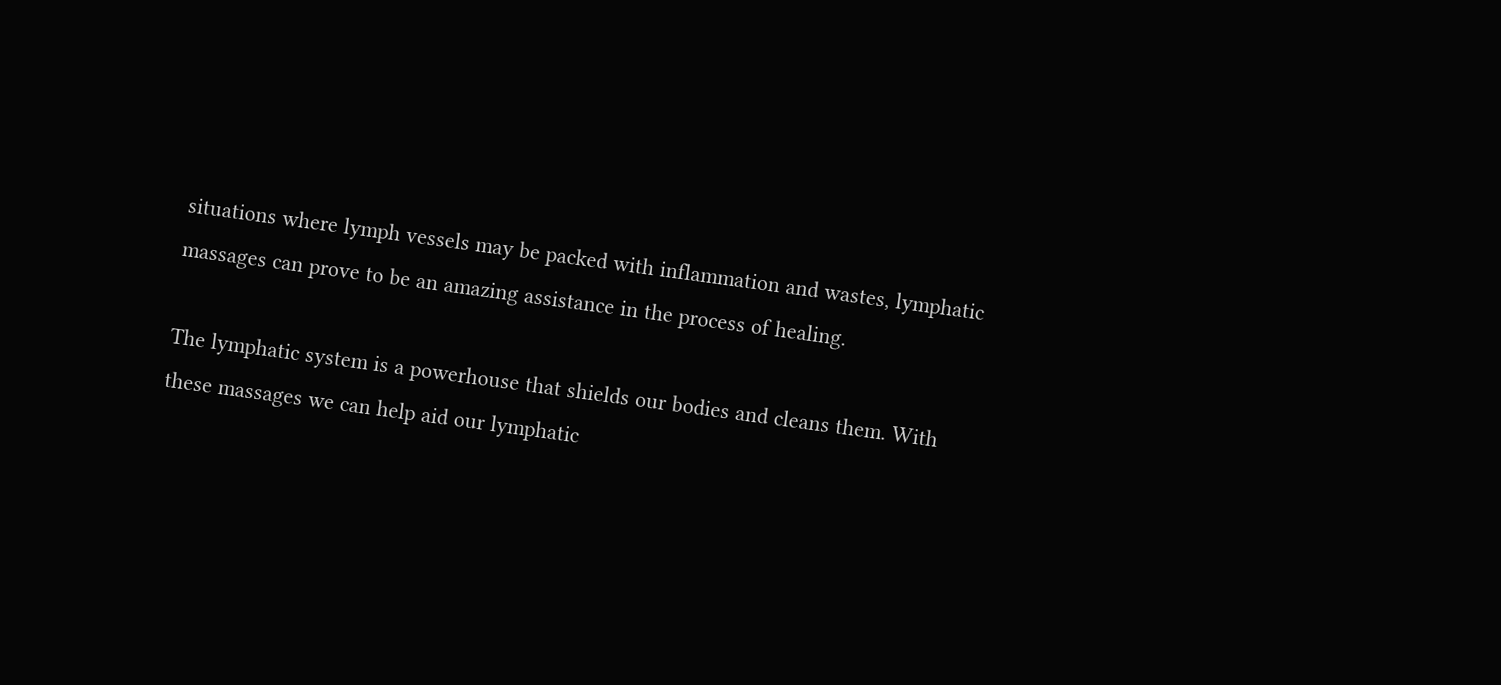situations where lymph vessels may be packed with inflammation and wastes, lymphatic massages can prove to be an amazing assistance in the process of healing.

The lymphatic system is a powerhouse that shields our bodies and cleans them. With these massages we can help aid our lymphatic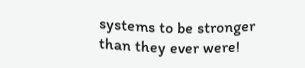systems to be stronger than they ever were!